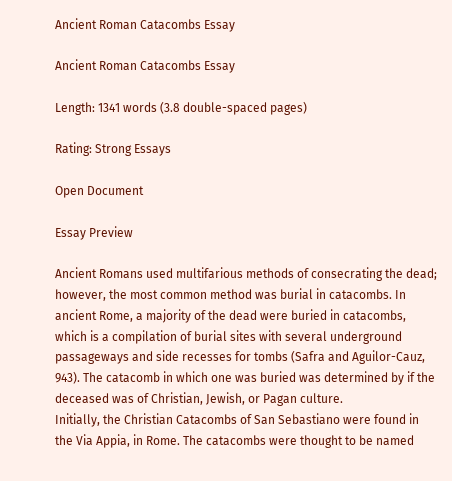Ancient Roman Catacombs Essay

Ancient Roman Catacombs Essay

Length: 1341 words (3.8 double-spaced pages)

Rating: Strong Essays

Open Document

Essay Preview

Ancient Romans used multifarious methods of consecrating the dead; however, the most common method was burial in catacombs. In ancient Rome, a majority of the dead were buried in catacombs, which is a compilation of burial sites with several underground passageways and side recesses for tombs (Safra and Aguilor-Cauz, 943). The catacomb in which one was buried was determined by if the deceased was of Christian, Jewish, or Pagan culture.
Initially, the Christian Catacombs of San Sebastiano were found in the Via Appia, in Rome. The catacombs were thought to be named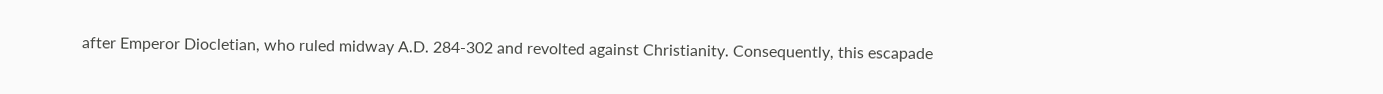after Emperor Diocletian, who ruled midway A.D. 284-302 and revolted against Christianity. Consequently, this escapade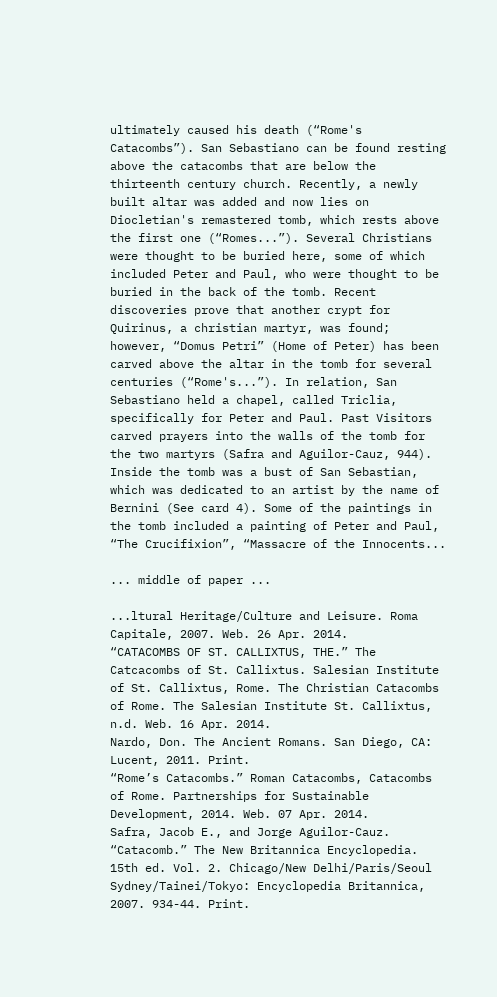ultimately caused his death (“Rome's Catacombs”). San Sebastiano can be found resting above the catacombs that are below the thirteenth century church. Recently, a newly built altar was added and now lies on Diocletian's remastered tomb, which rests above the first one (“Romes...”). Several Christians were thought to be buried here, some of which included Peter and Paul, who were thought to be buried in the back of the tomb. Recent discoveries prove that another crypt for Quirinus, a christian martyr, was found; however, “Domus Petri” (Home of Peter) has been carved above the altar in the tomb for several centuries (“Rome's...”). In relation, San Sebastiano held a chapel, called Triclia, specifically for Peter and Paul. Past Visitors carved prayers into the walls of the tomb for the two martyrs (Safra and Aguilor-Cauz, 944). Inside the tomb was a bust of San Sebastian, which was dedicated to an artist by the name of Bernini (See card 4). Some of the paintings in the tomb included a painting of Peter and Paul, “The Crucifixion”, “Massacre of the Innocents...

... middle of paper ...

...ltural Heritage/Culture and Leisure. Roma Capitale, 2007. Web. 26 Apr. 2014.
“CATACOMBS OF ST. CALLIXTUS, THE.” The Catcacombs of St. Callixtus. Salesian Institute of St. Callixtus, Rome. The Christian Catacombs of Rome. The Salesian Institute St. Callixtus, n.d. Web. 16 Apr. 2014.
Nardo, Don. The Ancient Romans. San Diego, CA: Lucent, 2011. Print.
“Rome’s Catacombs.” Roman Catacombs, Catacombs of Rome. Partnerships for Sustainable Development, 2014. Web. 07 Apr. 2014.
Safra, Jacob E., and Jorge Aguilor-Cauz. “Catacomb.” The New Britannica Encyclopedia. 15th ed. Vol. 2. Chicago/New Delhi/Paris/Seoul Sydney/Tainei/Tokyo: Encyclopedia Britannica, 2007. 934-44. Print.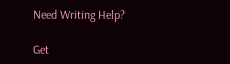Need Writing Help?

Get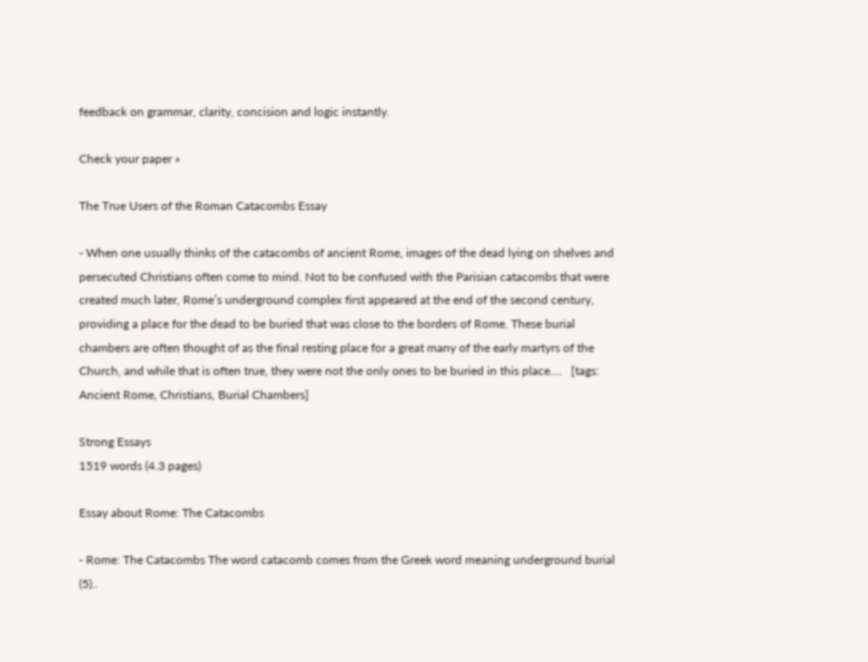feedback on grammar, clarity, concision and logic instantly.

Check your paper »

The True Users of the Roman Catacombs Essay

- When one usually thinks of the catacombs of ancient Rome, images of the dead lying on shelves and persecuted Christians often come to mind. Not to be confused with the Parisian catacombs that were created much later, Rome’s underground complex first appeared at the end of the second century, providing a place for the dead to be buried that was close to the borders of Rome. These burial chambers are often thought of as the final resting place for a great many of the early martyrs of the Church, and while that is often true, they were not the only ones to be buried in this place....   [tags: Ancient Rome, Christians, Burial Chambers]

Strong Essays
1519 words (4.3 pages)

Essay about Rome: The Catacombs

- Rome: The Catacombs The word catacomb comes from the Greek word meaning underground burial (5)..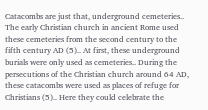Catacombs are just that, underground cemeteries.. The early Christian church in ancient Rome used these cemeteries from the second century to the fifth century AD (5).. At first, these underground burials were only used as cemeteries.. During the persecutions of the Christian church around 64 AD, these catacombs were used as places of refuge for Christians (5).. Here they could celebrate the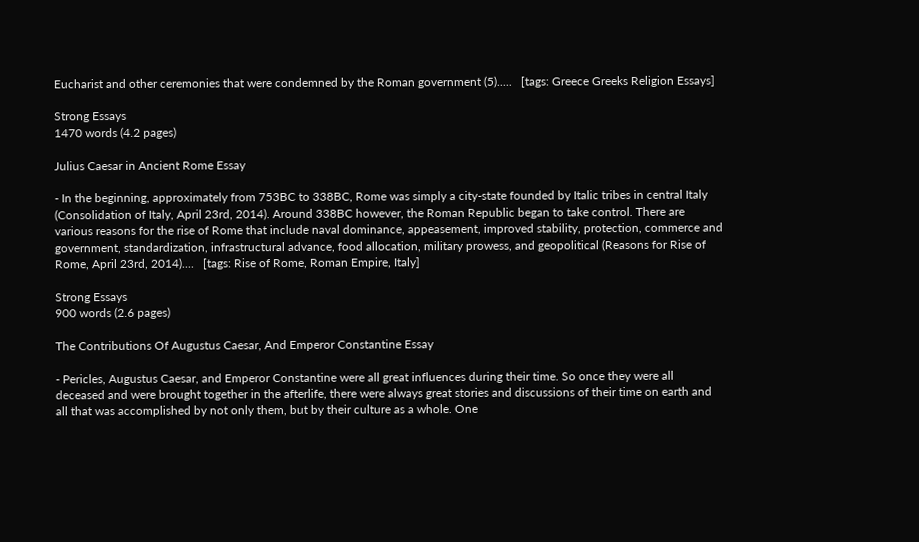Eucharist and other ceremonies that were condemned by the Roman government (5).....   [tags: Greece Greeks Religion Essays]

Strong Essays
1470 words (4.2 pages)

Julius Caesar in Ancient Rome Essay

- In the beginning, approximately from 753BC to 338BC, Rome was simply a city-state founded by Italic tribes in central Italy (Consolidation of Italy, April 23rd, 2014). Around 338BC however, the Roman Republic began to take control. There are various reasons for the rise of Rome that include naval dominance, appeasement, improved stability, protection, commerce and government, standardization, infrastructural advance, food allocation, military prowess, and geopolitical (Reasons for Rise of Rome, April 23rd, 2014)....   [tags: Rise of Rome, Roman Empire, Italy]

Strong Essays
900 words (2.6 pages)

The Contributions Of Augustus Caesar, And Emperor Constantine Essay

- Pericles, Augustus Caesar, and Emperor Constantine were all great influences during their time. So once they were all deceased and were brought together in the afterlife, there were always great stories and discussions of their time on earth and all that was accomplished by not only them, but by their culture as a whole. One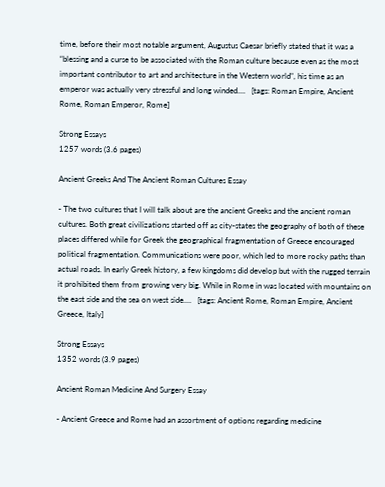time, before their most notable argument, Augustus Caesar briefly stated that it was a “blessing and a curse to be associated with the Roman culture because even as the most important contributor to art and architecture in the Western world”, his time as an emperor was actually very stressful and long winded....   [tags: Roman Empire, Ancient Rome, Roman Emperor, Rome]

Strong Essays
1257 words (3.6 pages)

Ancient Greeks And The Ancient Roman Cultures Essay

- The two cultures that I will talk about are the ancient Greeks and the ancient roman cultures. Both great civilizations started off as city-states the geography of both of these places differed while for Greek the geographical fragmentation of Greece encouraged political fragmentation. Communications were poor, which led to more rocky paths than actual roads. In early Greek history, a few kingdoms did develop but with the rugged terrain it prohibited them from growing very big. While in Rome in was located with mountains on the east side and the sea on west side....   [tags: Ancient Rome, Roman Empire, Ancient Greece, Italy]

Strong Essays
1352 words (3.9 pages)

Ancient Roman Medicine And Surgery Essay

- Ancient Greece and Rome had an assortment of options regarding medicine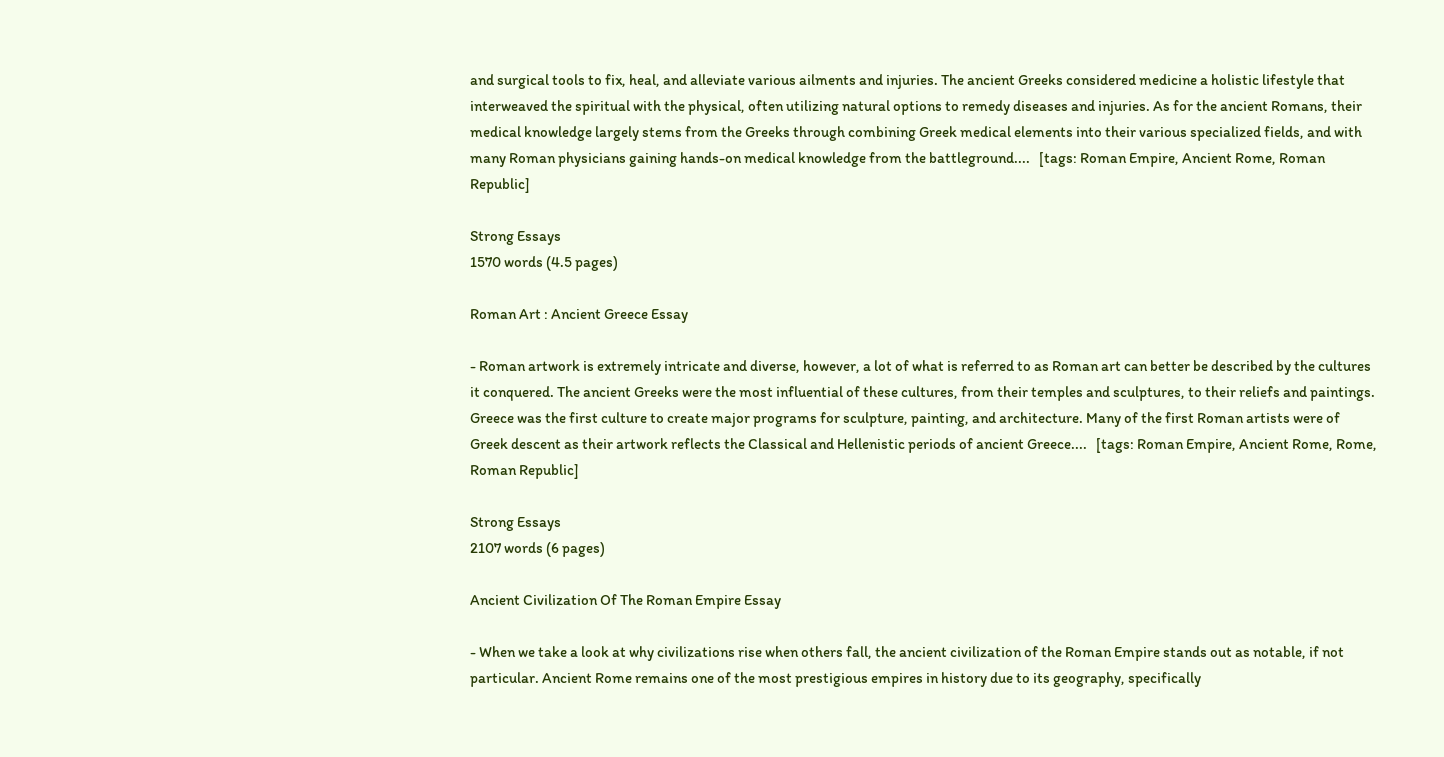and surgical tools to fix, heal, and alleviate various ailments and injuries. The ancient Greeks considered medicine a holistic lifestyle that interweaved the spiritual with the physical, often utilizing natural options to remedy diseases and injuries. As for the ancient Romans, their medical knowledge largely stems from the Greeks through combining Greek medical elements into their various specialized fields, and with many Roman physicians gaining hands-on medical knowledge from the battleground....   [tags: Roman Empire, Ancient Rome, Roman Republic]

Strong Essays
1570 words (4.5 pages)

Roman Art : Ancient Greece Essay

- Roman artwork is extremely intricate and diverse, however, a lot of what is referred to as Roman art can better be described by the cultures it conquered. The ancient Greeks were the most influential of these cultures, from their temples and sculptures, to their reliefs and paintings. Greece was the first culture to create major programs for sculpture, painting, and architecture. Many of the first Roman artists were of Greek descent as their artwork reflects the Classical and Hellenistic periods of ancient Greece....   [tags: Roman Empire, Ancient Rome, Rome, Roman Republic]

Strong Essays
2107 words (6 pages)

Ancient Civilization Of The Roman Empire Essay

- When we take a look at why civilizations rise when others fall, the ancient civilization of the Roman Empire stands out as notable, if not particular. Ancient Rome remains one of the most prestigious empires in history due to its geography, specifically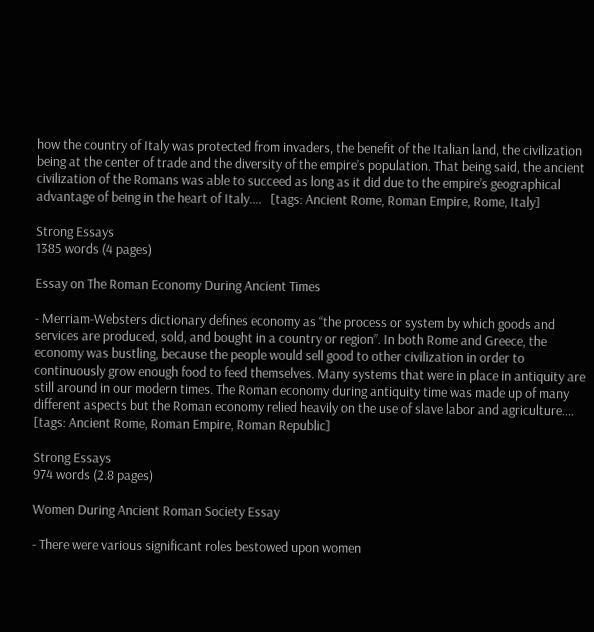how the country of Italy was protected from invaders, the benefit of the Italian land, the civilization being at the center of trade and the diversity of the empire’s population. That being said, the ancient civilization of the Romans was able to succeed as long as it did due to the empire’s geographical advantage of being in the heart of Italy....   [tags: Ancient Rome, Roman Empire, Rome, Italy]

Strong Essays
1385 words (4 pages)

Essay on The Roman Economy During Ancient Times

- Merriam-Websters dictionary defines economy as “the process or system by which goods and services are produced, sold, and bought in a country or region”. In both Rome and Greece, the economy was bustling, because the people would sell good to other civilization in order to continuously grow enough food to feed themselves. Many systems that were in place in antiquity are still around in our modern times. The Roman economy during antiquity time was made up of many different aspects but the Roman economy relied heavily on the use of slave labor and agriculture....   [tags: Ancient Rome, Roman Empire, Roman Republic]

Strong Essays
974 words (2.8 pages)

Women During Ancient Roman Society Essay

- There were various significant roles bestowed upon women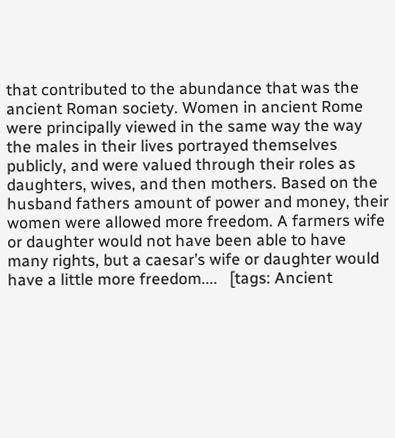that contributed to the abundance that was the ancient Roman society. Women in ancient Rome were principally viewed in the same way the way the males in their lives portrayed themselves publicly, and were valued through their roles as daughters, wives, and then mothers. Based on the husband fathers amount of power and money, their women were allowed more freedom. A farmers wife or daughter would not have been able to have many rights, but a caesar’s wife or daughter would have a little more freedom....   [tags: Ancient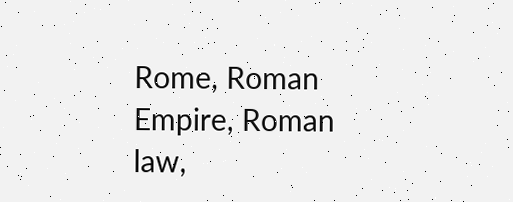Rome, Roman Empire, Roman law,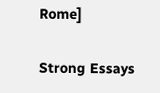Rome]

Strong Essays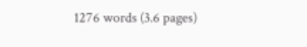1276 words (3.6 pages)